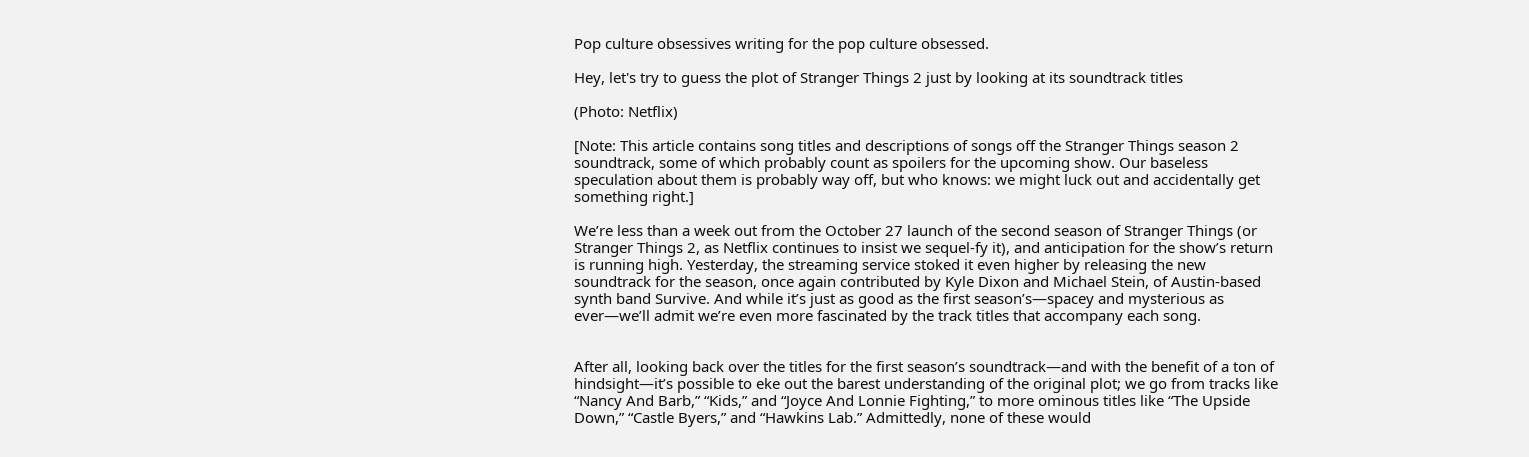Pop culture obsessives writing for the pop culture obsessed.

Hey, let's try to guess the plot of Stranger Things 2 just by looking at its soundtrack titles

(Photo: Netflix)

[Note: This article contains song titles and descriptions of songs off the Stranger Things season 2 soundtrack, some of which probably count as spoilers for the upcoming show. Our baseless speculation about them is probably way off, but who knows: we might luck out and accidentally get something right.]

We’re less than a week out from the October 27 launch of the second season of Stranger Things (or Stranger Things 2, as Netflix continues to insist we sequel-fy it), and anticipation for the show’s return is running high. Yesterday, the streaming service stoked it even higher by releasing the new soundtrack for the season, once again contributed by Kyle Dixon and Michael Stein, of Austin-based synth band Survive. And while it’s just as good as the first season’s—spacey and mysterious as ever—we’ll admit we’re even more fascinated by the track titles that accompany each song.


After all, looking back over the titles for the first season’s soundtrack—and with the benefit of a ton of hindsight—it’s possible to eke out the barest understanding of the original plot; we go from tracks like “Nancy And Barb,” “Kids,” and “Joyce And Lonnie Fighting,” to more ominous titles like “The Upside Down,” “Castle Byers,” and “Hawkins Lab.” Admittedly, none of these would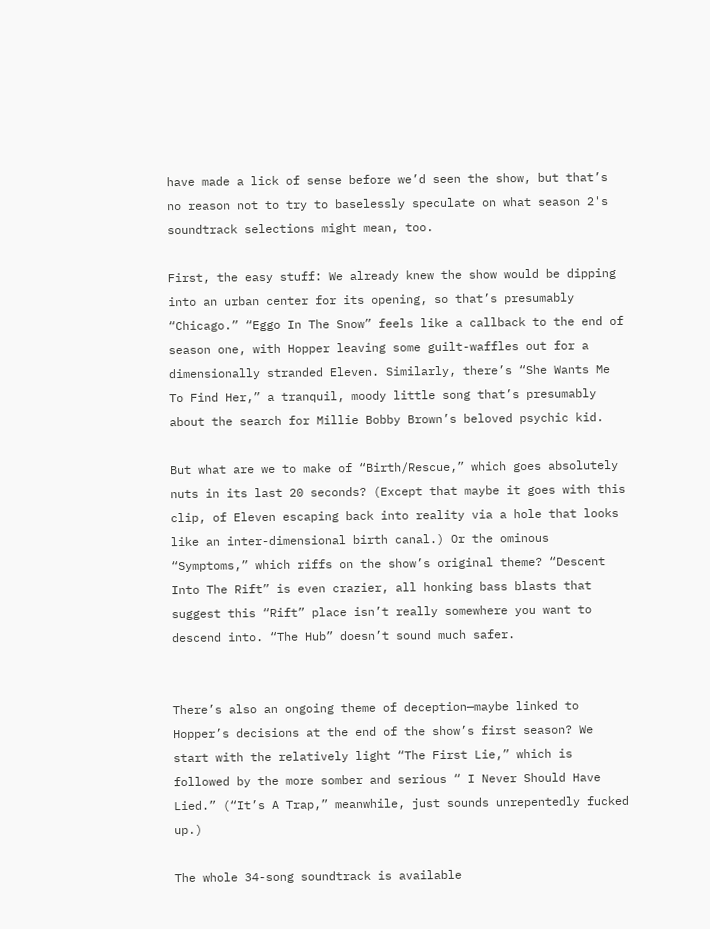have made a lick of sense before we’d seen the show, but that’s no reason not to try to baselessly speculate on what season 2's soundtrack selections might mean, too.

First, the easy stuff: We already knew the show would be dipping into an urban center for its opening, so that’s presumably “Chicago.” “Eggo In The Snow” feels like a callback to the end of season one, with Hopper leaving some guilt-waffles out for a dimensionally stranded Eleven. Similarly, there’s “She Wants Me To Find Her,” a tranquil, moody little song that’s presumably about the search for Millie Bobby Brown’s beloved psychic kid.

But what are we to make of “Birth/Rescue,” which goes absolutely nuts in its last 20 seconds? (Except that maybe it goes with this clip, of Eleven escaping back into reality via a hole that looks like an inter-dimensional birth canal.) Or the ominous “Symptoms,” which riffs on the show’s original theme? “Descent Into The Rift” is even crazier, all honking bass blasts that suggest this “Rift” place isn’t really somewhere you want to descend into. “The Hub” doesn’t sound much safer.


There’s also an ongoing theme of deception—maybe linked to Hopper’s decisions at the end of the show’s first season? We start with the relatively light “The First Lie,” which is followed by the more somber and serious “ I Never Should Have Lied.” (“It’s A Trap,” meanwhile, just sounds unrepentedly fucked up.)

The whole 34-song soundtrack is available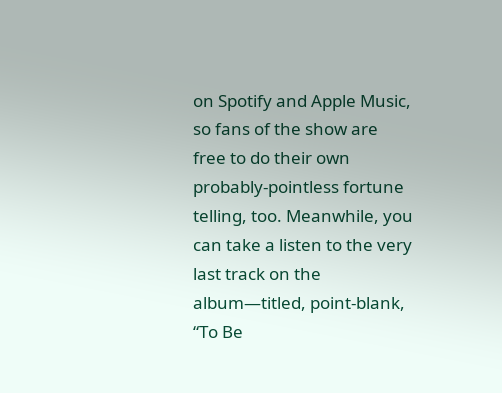on Spotify and Apple Music, so fans of the show are free to do their own probably-pointless fortune telling, too. Meanwhile, you can take a listen to the very last track on the album—titled, point-blank, “To Be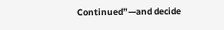Continued”—and decide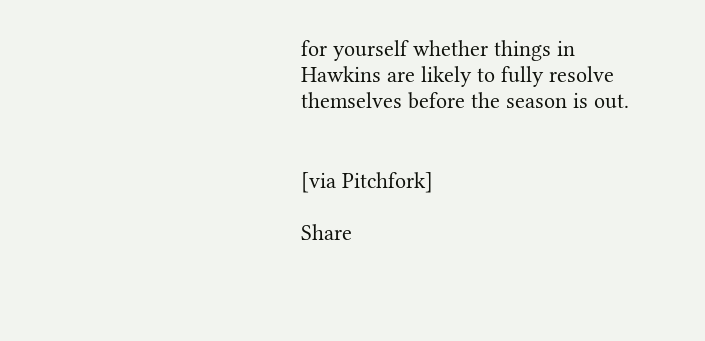for yourself whether things in Hawkins are likely to fully resolve themselves before the season is out.


[via Pitchfork]

Share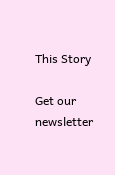This Story

Get our newsletter